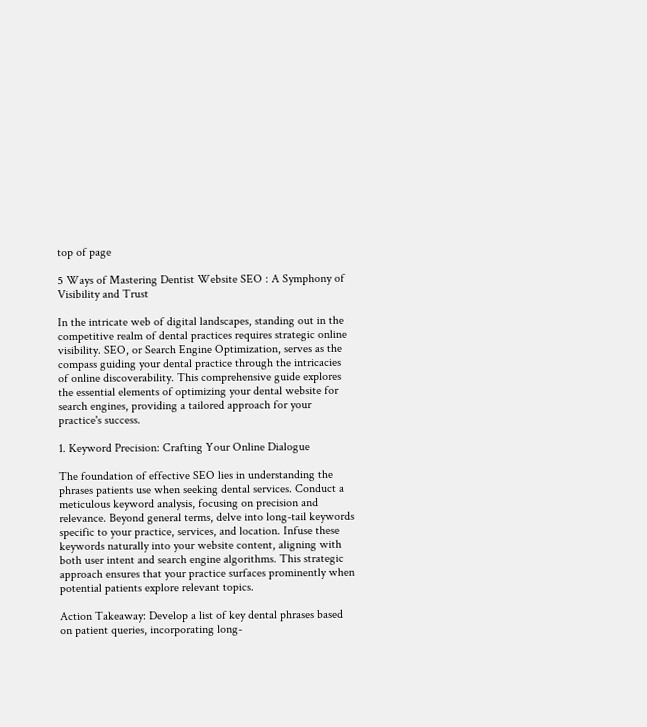top of page

5 Ways of Mastering Dentist Website SEO : A Symphony of Visibility and Trust

In the intricate web of digital landscapes, standing out in the competitive realm of dental practices requires strategic online visibility. SEO, or Search Engine Optimization, serves as the compass guiding your dental practice through the intricacies of online discoverability. This comprehensive guide explores the essential elements of optimizing your dental website for search engines, providing a tailored approach for your practice's success.

1. Keyword Precision: Crafting Your Online Dialogue

The foundation of effective SEO lies in understanding the phrases patients use when seeking dental services. Conduct a meticulous keyword analysis, focusing on precision and relevance. Beyond general terms, delve into long-tail keywords specific to your practice, services, and location. Infuse these keywords naturally into your website content, aligning with both user intent and search engine algorithms. This strategic approach ensures that your practice surfaces prominently when potential patients explore relevant topics.

Action Takeaway: Develop a list of key dental phrases based on patient queries, incorporating long-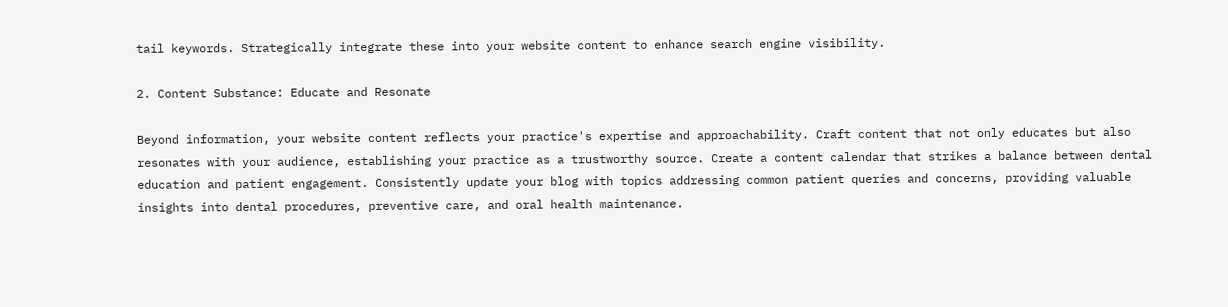tail keywords. Strategically integrate these into your website content to enhance search engine visibility.

2. Content Substance: Educate and Resonate

Beyond information, your website content reflects your practice's expertise and approachability. Craft content that not only educates but also resonates with your audience, establishing your practice as a trustworthy source. Create a content calendar that strikes a balance between dental education and patient engagement. Consistently update your blog with topics addressing common patient queries and concerns, providing valuable insights into dental procedures, preventive care, and oral health maintenance.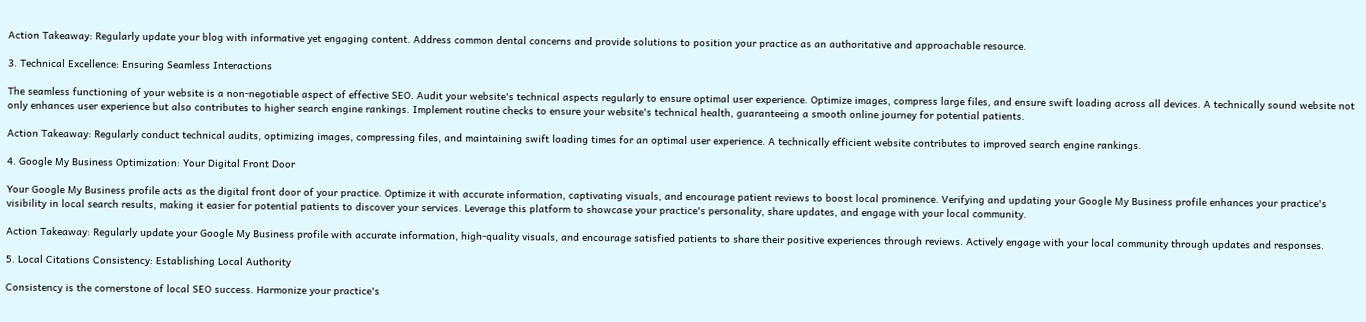Action Takeaway: Regularly update your blog with informative yet engaging content. Address common dental concerns and provide solutions to position your practice as an authoritative and approachable resource.

3. Technical Excellence: Ensuring Seamless Interactions

The seamless functioning of your website is a non-negotiable aspect of effective SEO. Audit your website's technical aspects regularly to ensure optimal user experience. Optimize images, compress large files, and ensure swift loading across all devices. A technically sound website not only enhances user experience but also contributes to higher search engine rankings. Implement routine checks to ensure your website's technical health, guaranteeing a smooth online journey for potential patients.

Action Takeaway: Regularly conduct technical audits, optimizing images, compressing files, and maintaining swift loading times for an optimal user experience. A technically efficient website contributes to improved search engine rankings.

4. Google My Business Optimization: Your Digital Front Door

Your Google My Business profile acts as the digital front door of your practice. Optimize it with accurate information, captivating visuals, and encourage patient reviews to boost local prominence. Verifying and updating your Google My Business profile enhances your practice's visibility in local search results, making it easier for potential patients to discover your services. Leverage this platform to showcase your practice's personality, share updates, and engage with your local community.

Action Takeaway: Regularly update your Google My Business profile with accurate information, high-quality visuals, and encourage satisfied patients to share their positive experiences through reviews. Actively engage with your local community through updates and responses.

5. Local Citations Consistency: Establishing Local Authority

Consistency is the cornerstone of local SEO success. Harmonize your practice's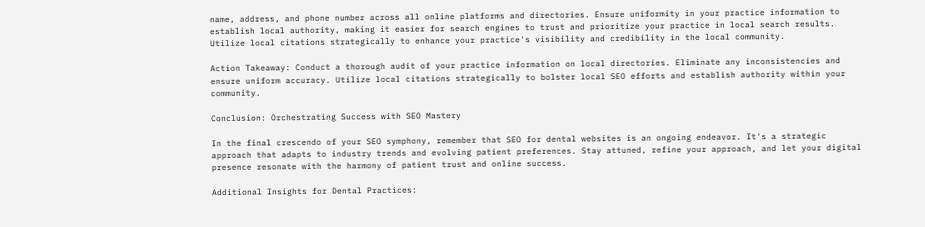name, address, and phone number across all online platforms and directories. Ensure uniformity in your practice information to establish local authority, making it easier for search engines to trust and prioritize your practice in local search results. Utilize local citations strategically to enhance your practice's visibility and credibility in the local community.

Action Takeaway: Conduct a thorough audit of your practice information on local directories. Eliminate any inconsistencies and ensure uniform accuracy. Utilize local citations strategically to bolster local SEO efforts and establish authority within your community.

Conclusion: Orchestrating Success with SEO Mastery

In the final crescendo of your SEO symphony, remember that SEO for dental websites is an ongoing endeavor. It's a strategic approach that adapts to industry trends and evolving patient preferences. Stay attuned, refine your approach, and let your digital presence resonate with the harmony of patient trust and online success.

Additional Insights for Dental Practices: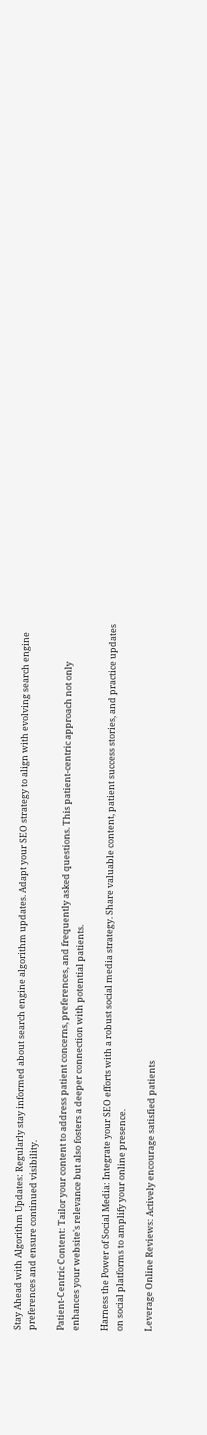Stay Ahead with Algorithm Updates: Regularly stay informed about search engine algorithm updates. Adapt your SEO strategy to align with evolving search engine preferences and ensure continued visibility.

Patient-Centric Content: Tailor your content to address patient concerns, preferences, and frequently asked questions. This patient-centric approach not only enhances your website's relevance but also fosters a deeper connection with potential patients.

Harness the Power of Social Media: Integrate your SEO efforts with a robust social media strategy. Share valuable content, patient success stories, and practice updates on social platforms to amplify your online presence.

Leverage Online Reviews: Actively encourage satisfied patients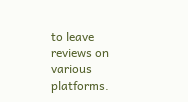to leave reviews on various platforms.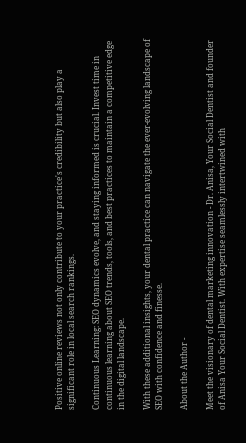Positive online reviews not only contribute to your practice's credibility but also play a significant role in local search rankings.

Continuous Learning: SEO dynamics evolve, and staying informed is crucial. Invest time in continuous learning about SEO trends, tools, and best practices to maintain a competitive edge in the digital landscape.

With these additional insights, your dental practice can navigate the ever-evolving landscape of SEO with confidence and finesse.

About the Author -

Meet the visionary of dental marketing innovation - Dr. Anisa, Your Social Dentist and founder of Anisa Your Social Dentist. With expertise seamlessly intertwined with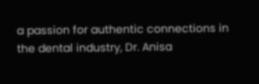a passion for authentic connections in the dental industry, Dr. Anisa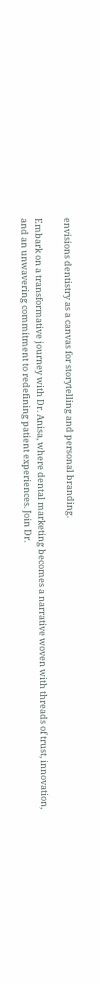envisions dentistry as a canvas for storytelling and personal branding.

Embark on a transformative journey with Dr. Anisa, where dental marketing becomes a narrative woven with threads of trust, innovation, and an unwavering commitment to redefining patient experiences. Join Dr.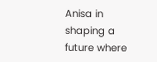Anisa in shaping a future where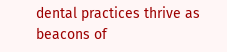dental practices thrive as beacons of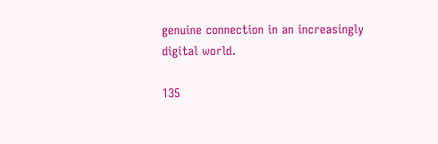genuine connection in an increasingly digital world.

135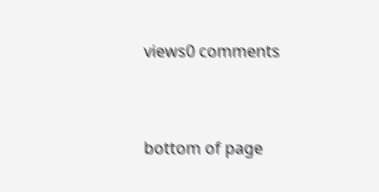views0 comments


bottom of page